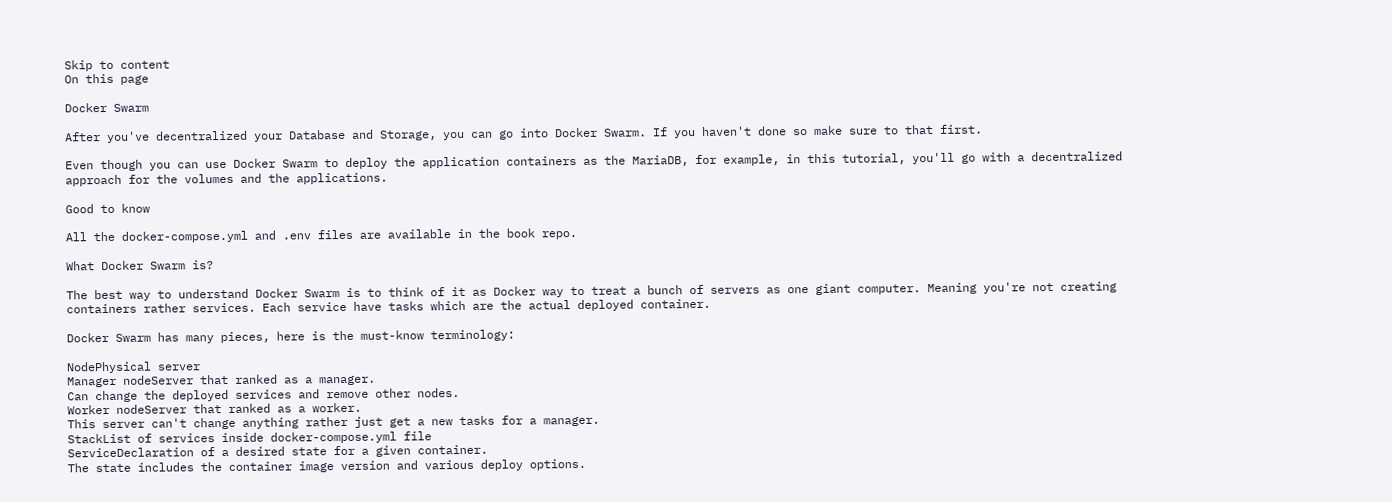Skip to content
On this page

Docker Swarm

After you've decentralized your Database and Storage, you can go into Docker Swarm. If you haven't done so make sure to that first.

Even though you can use Docker Swarm to deploy the application containers as the MariaDB, for example, in this tutorial, you'll go with a decentralized approach for the volumes and the applications.

Good to know

All the docker-compose.yml and .env files are available in the book repo.

What Docker Swarm is?

The best way to understand Docker Swarm is to think of it as Docker way to treat a bunch of servers as one giant computer. Meaning you're not creating containers rather services. Each service have tasks which are the actual deployed container.

Docker Swarm has many pieces, here is the must-know terminology:

NodePhysical server
Manager nodeServer that ranked as a manager.
Can change the deployed services and remove other nodes.
Worker nodeServer that ranked as a worker.
This server can't change anything rather just get a new tasks for a manager.
StackList of services inside docker-compose.yml file
ServiceDeclaration of a desired state for a given container.
The state includes the container image version and various deploy options.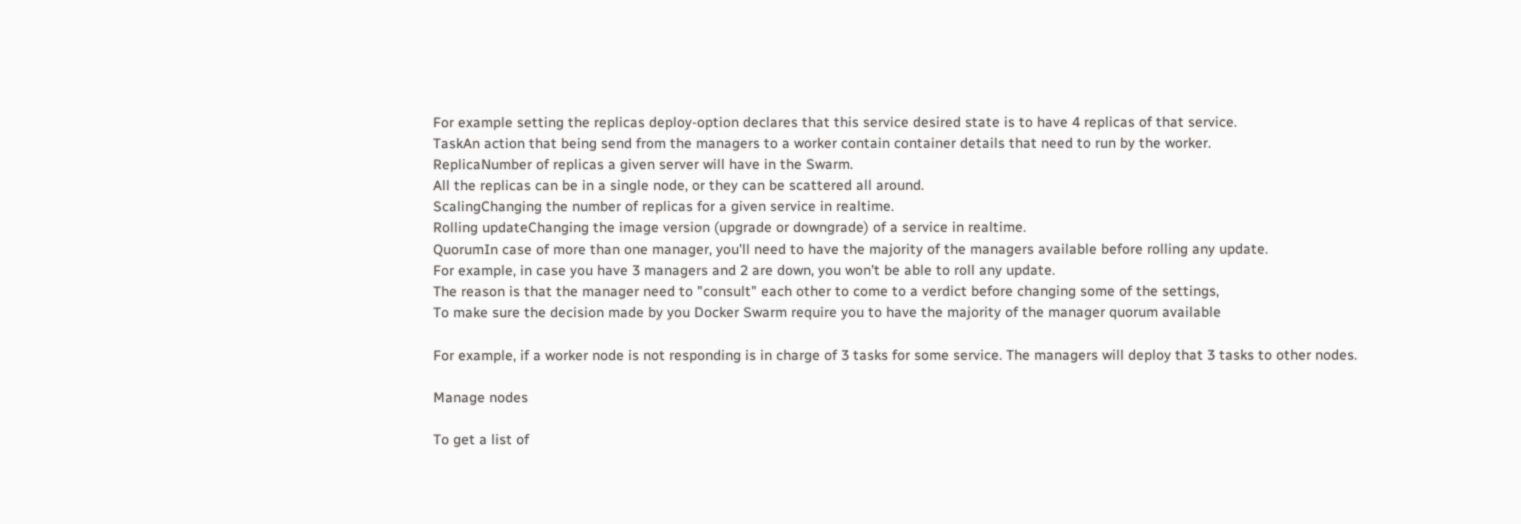For example setting the replicas deploy-option declares that this service desired state is to have 4 replicas of that service.
TaskAn action that being send from the managers to a worker contain container details that need to run by the worker.
ReplicaNumber of replicas a given server will have in the Swarm.
All the replicas can be in a single node, or they can be scattered all around.
ScalingChanging the number of replicas for a given service in realtime.
Rolling updateChanging the image version (upgrade or downgrade) of a service in realtime.
QuorumIn case of more than one manager, you'll need to have the majority of the managers available before rolling any update.
For example, in case you have 3 managers and 2 are down, you won't be able to roll any update.
The reason is that the manager need to "consult" each other to come to a verdict before changing some of the settings,
To make sure the decision made by you Docker Swarm require you to have the majority of the manager quorum available

For example, if a worker node is not responding is in charge of 3 tasks for some service. The managers will deploy that 3 tasks to other nodes.

Manage nodes

To get a list of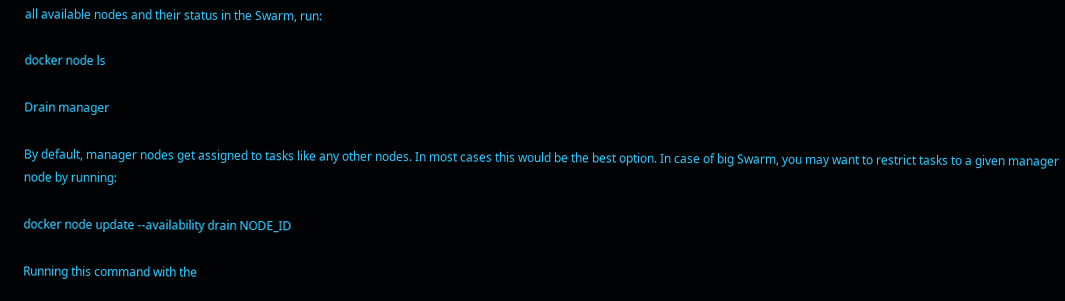all available nodes and their status in the Swarm, run:

docker node ls

Drain manager

By default, manager nodes get assigned to tasks like any other nodes. In most cases this would be the best option. In case of big Swarm, you may want to restrict tasks to a given manager node by running:

docker node update --availability drain NODE_ID

Running this command with the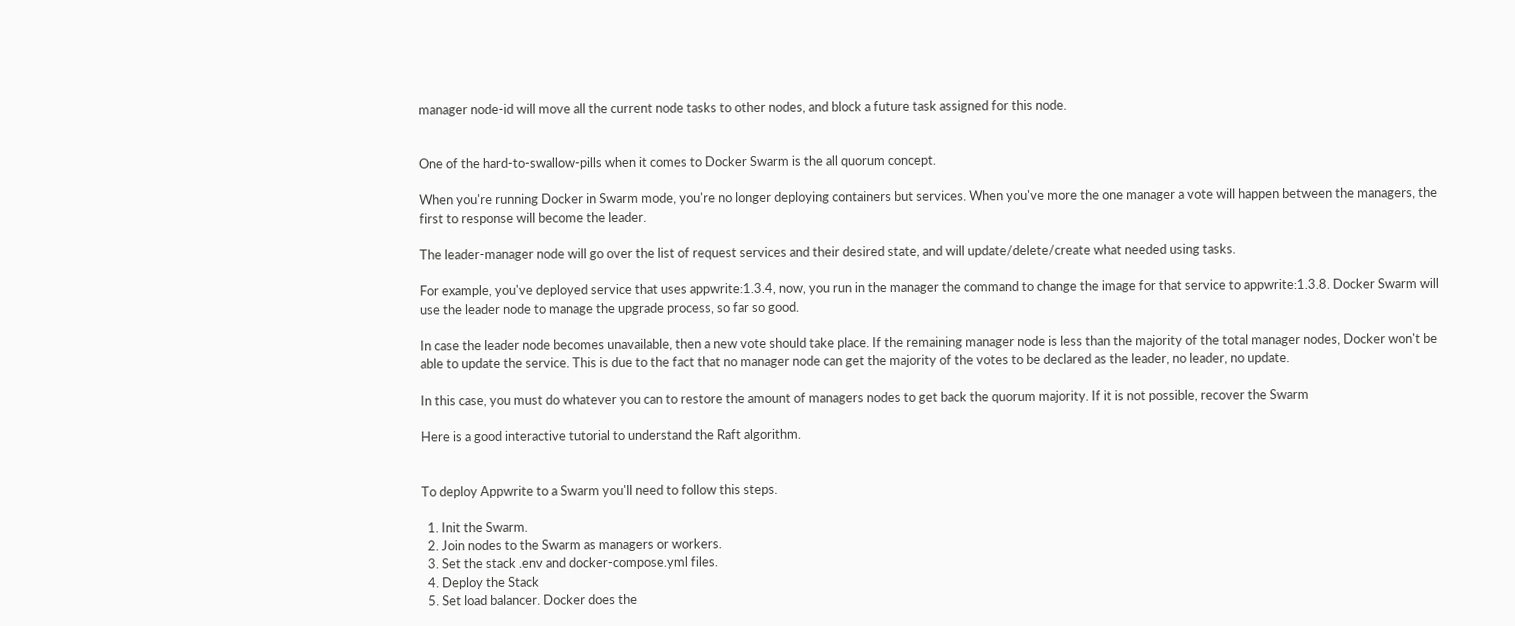manager node-id will move all the current node tasks to other nodes, and block a future task assigned for this node.


One of the hard-to-swallow-pills when it comes to Docker Swarm is the all quorum concept.

When you're running Docker in Swarm mode, you're no longer deploying containers but services. When you've more the one manager a vote will happen between the managers, the first to response will become the leader.

The leader-manager node will go over the list of request services and their desired state, and will update/delete/create what needed using tasks.

For example, you've deployed service that uses appwrite:1.3.4, now, you run in the manager the command to change the image for that service to appwrite:1.3.8. Docker Swarm will use the leader node to manage the upgrade process, so far so good.

In case the leader node becomes unavailable, then a new vote should take place. If the remaining manager node is less than the majority of the total manager nodes, Docker won't be able to update the service. This is due to the fact that no manager node can get the majority of the votes to be declared as the leader, no leader, no update.

In this case, you must do whatever you can to restore the amount of managers nodes to get back the quorum majority. If it is not possible, recover the Swarm

Here is a good interactive tutorial to understand the Raft algorithm.


To deploy Appwrite to a Swarm you'll need to follow this steps.

  1. Init the Swarm.
  2. Join nodes to the Swarm as managers or workers.
  3. Set the stack .env and docker-compose.yml files.
  4. Deploy the Stack
  5. Set load balancer. Docker does the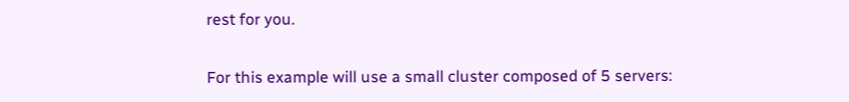rest for you.

For this example will use a small cluster composed of 5 servers: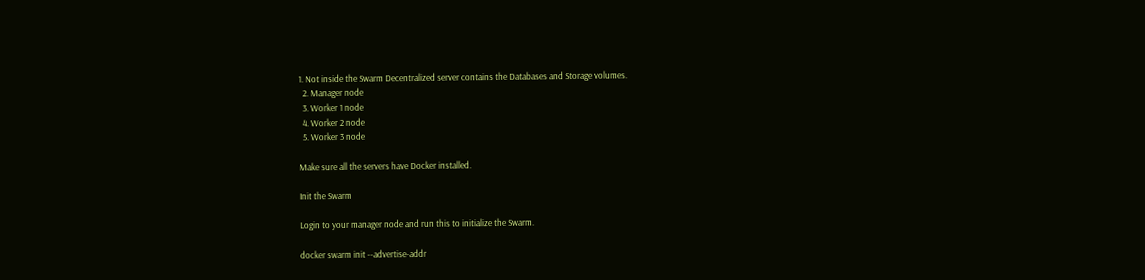1. Not inside the Swarm Decentralized server contains the Databases and Storage volumes.
  2. Manager node
  3. Worker 1 node
  4. Worker 2 node
  5. Worker 3 node

Make sure all the servers have Docker installed.

Init the Swarm

Login to your manager node and run this to initialize the Swarm.

docker swarm init --advertise-addr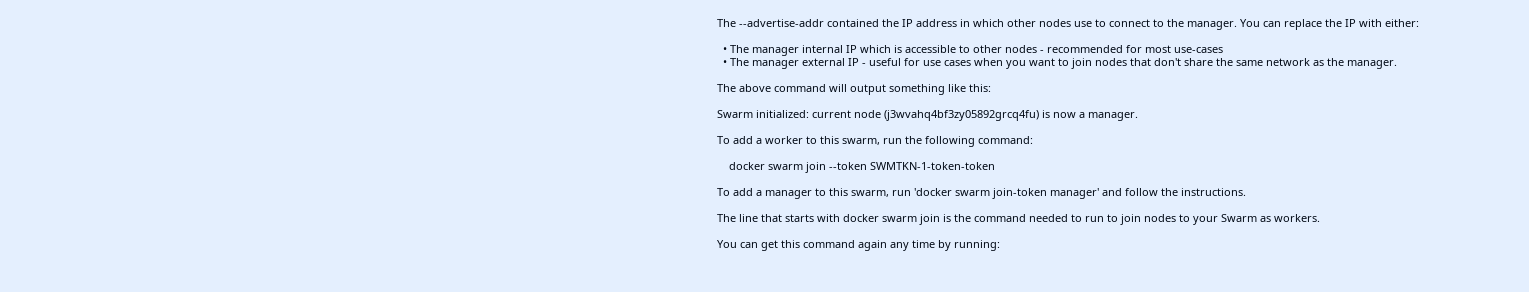The --advertise-addr contained the IP address in which other nodes use to connect to the manager. You can replace the IP with either:

  • The manager internal IP which is accessible to other nodes - recommended for most use-cases
  • The manager external IP - useful for use cases when you want to join nodes that don't share the same network as the manager.

The above command will output something like this:

Swarm initialized: current node (j3wvahq4bf3zy05892grcq4fu) is now a manager.

To add a worker to this swarm, run the following command:

    docker swarm join --token SWMTKN-1-token-token

To add a manager to this swarm, run 'docker swarm join-token manager' and follow the instructions.

The line that starts with docker swarm join is the command needed to run to join nodes to your Swarm as workers.

You can get this command again any time by running: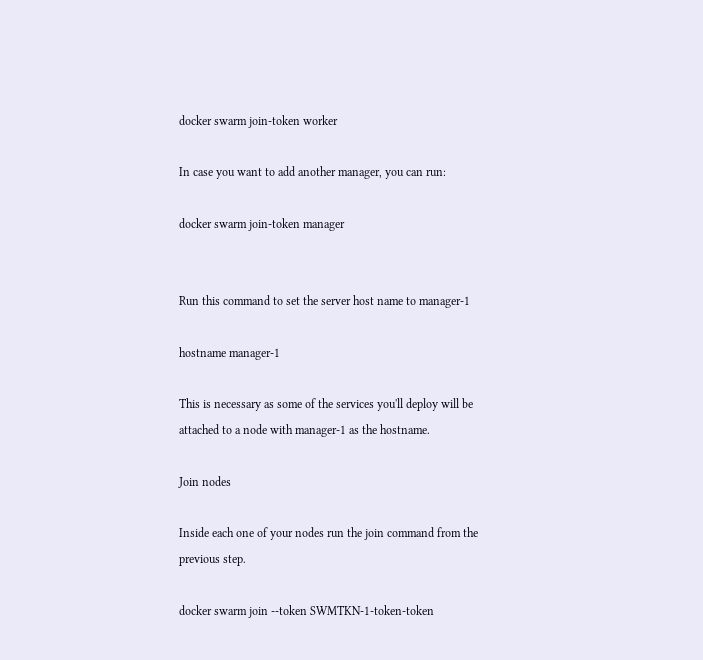docker swarm join-token worker

In case you want to add another manager, you can run:

docker swarm join-token manager


Run this command to set the server host name to manager-1

hostname manager-1

This is necessary as some of the services you'll deploy will be attached to a node with manager-1 as the hostname.

Join nodes

Inside each one of your nodes run the join command from the previous step.

docker swarm join --token SWMTKN-1-token-token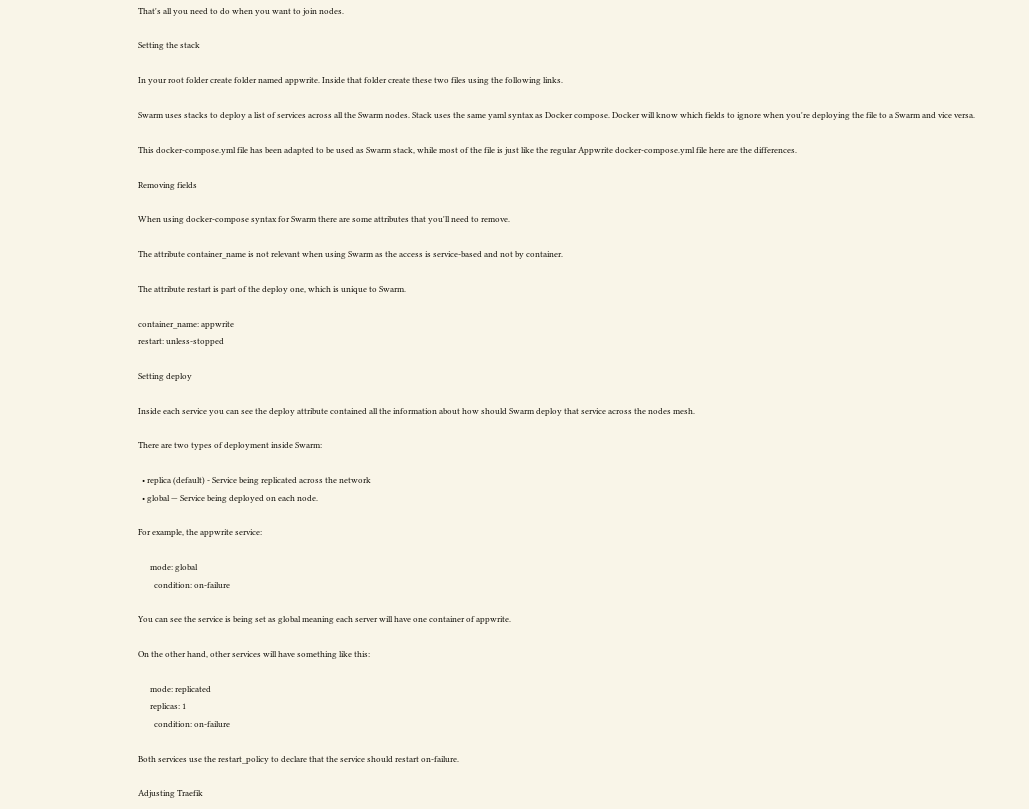That's all you need to do when you want to join nodes.

Setting the stack

In your root folder create folder named appwrite. Inside that folder create these two files using the following links.

Swarm uses stacks to deploy a list of services across all the Swarm nodes. Stack uses the same yaml syntax as Docker compose. Docker will know which fields to ignore when you're deploying the file to a Swarm and vice versa.

This docker-compose.yml file has been adapted to be used as Swarm stack, while most of the file is just like the regular Appwrite docker-compose.yml file here are the differences.

Removing fields

When using docker-compose syntax for Swarm there are some attributes that you'll need to remove.

The attribute container_name is not relevant when using Swarm as the access is service-based and not by container.

The attribute restart is part of the deploy one, which is unique to Swarm.

container_name: appwrite
restart: unless-stopped

Setting deploy

Inside each service you can see the deploy attribute contained all the information about how should Swarm deploy that service across the nodes mesh.

There are two types of deployment inside Swarm:

  • replica (default) - Service being replicated across the network
  • global — Service being deployed on each node.

For example, the appwrite service:

      mode: global
        condition: on-failure

You can see the service is being set as global meaning each server will have one container of appwrite.

On the other hand, other services will have something like this:

      mode: replicated
      replicas: 1
        condition: on-failure

Both services use the restart_policy to declare that the service should restart on-failure.

Adjusting Traefik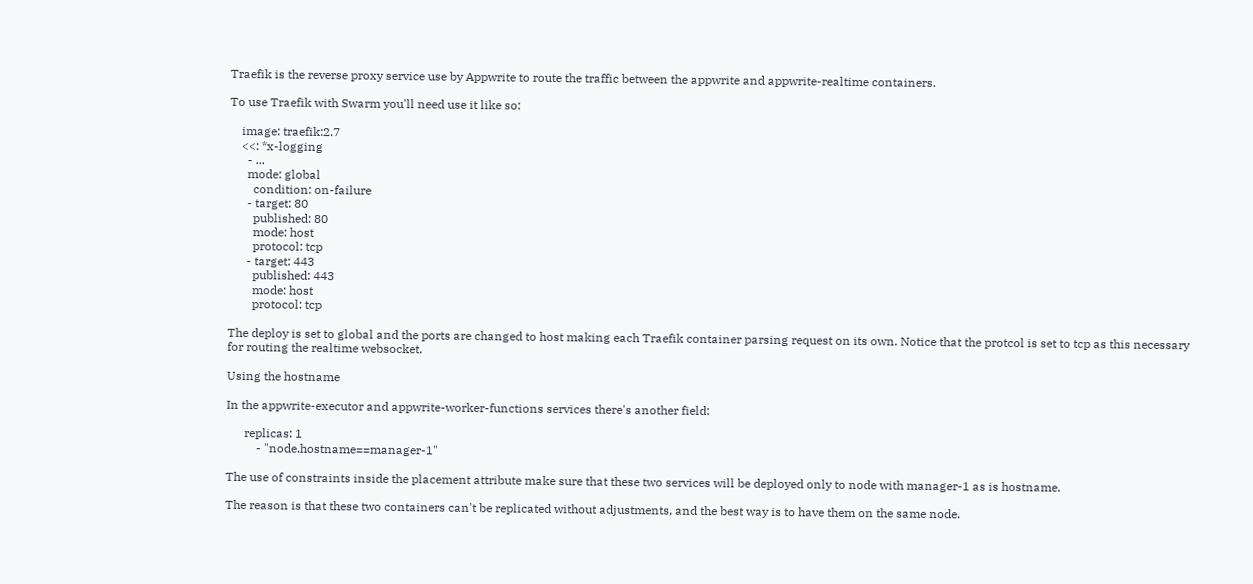Traefik is the reverse proxy service use by Appwrite to route the traffic between the appwrite and appwrite-realtime containers.

To use Traefik with Swarm you'll need use it like so:

    image: traefik:2.7
    <<: *x-logging
      - ...
      mode: global
        condition: on-failure
      - target: 80
        published: 80
        mode: host
        protocol: tcp
      - target: 443
        published: 443
        mode: host
        protocol: tcp

The deploy is set to global and the ports are changed to host making each Traefik container parsing request on its own. Notice that the protcol is set to tcp as this necessary for routing the realtime websocket.

Using the hostname

In the appwrite-executor and appwrite-worker-functions services there's another field:

      replicas: 1
          - "node.hostname==manager-1"

The use of constraints inside the placement attribute make sure that these two services will be deployed only to node with manager-1 as is hostname.

The reason is that these two containers can't be replicated without adjustments, and the best way is to have them on the same node.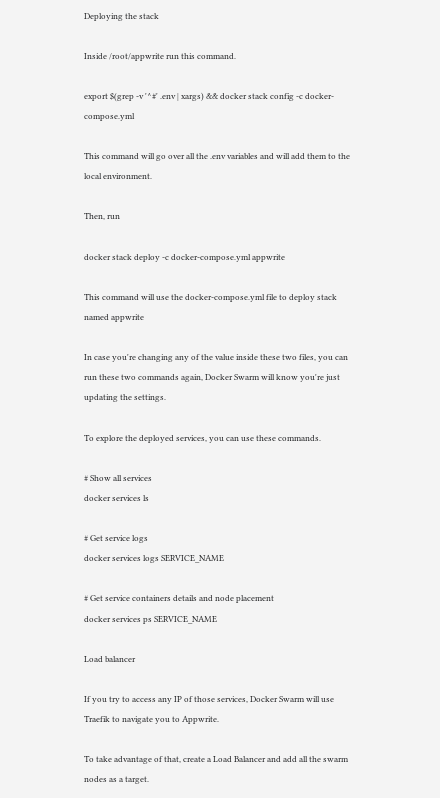Deploying the stack

Inside /root/appwrite run this command.

export $(grep -v '^#' .env | xargs) && docker stack config -c docker-compose.yml

This command will go over all the .env variables and will add them to the local environment.

Then, run

docker stack deploy -c docker-compose.yml appwrite

This command will use the docker-compose.yml file to deploy stack named appwrite

In case you're changing any of the value inside these two files, you can run these two commands again, Docker Swarm will know you're just updating the settings.

To explore the deployed services, you can use these commands.

# Show all services
docker services ls

# Get service logs
docker services logs SERVICE_NAME

# Get service containers details and node placement
docker services ps SERVICE_NAME

Load balancer

If you try to access any IP of those services, Docker Swarm will use Traefik to navigate you to Appwrite.

To take advantage of that, create a Load Balancer and add all the swarm nodes as a target.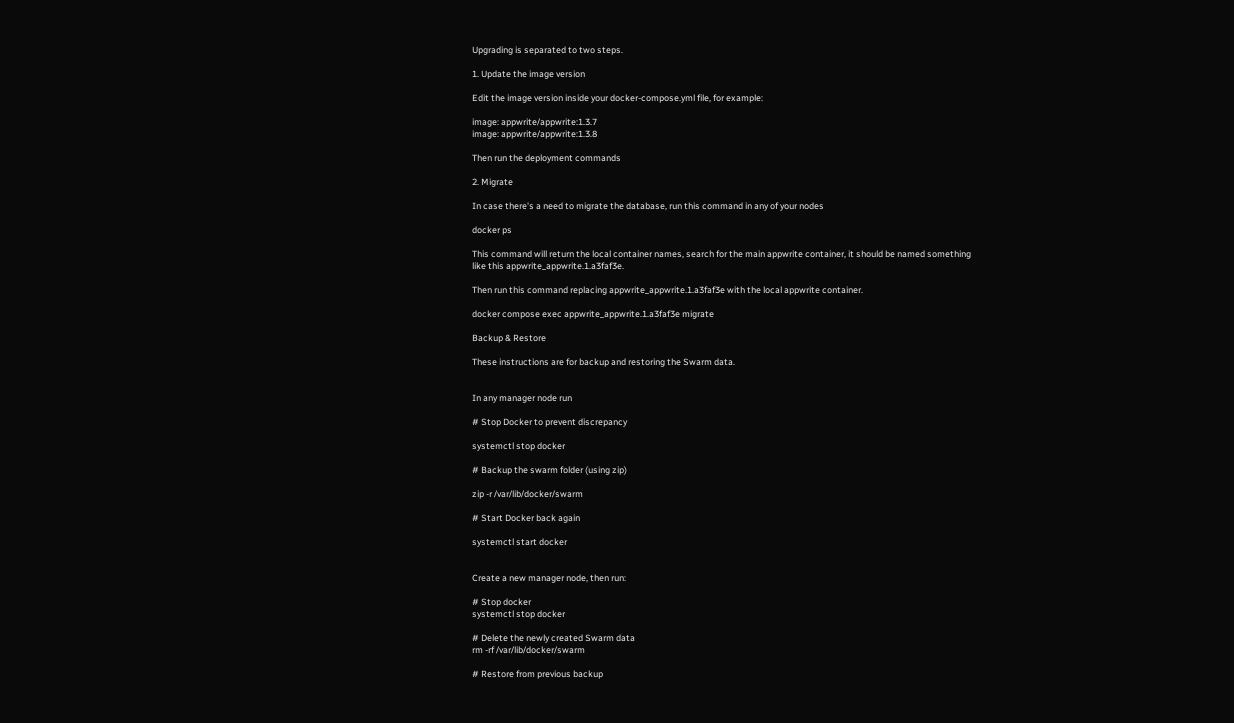Upgrading is separated to two steps.

1. Update the image version

Edit the image version inside your docker-compose.yml file, for example:

image: appwrite/appwrite:1.3.7
image: appwrite/appwrite:1.3.8

Then run the deployment commands

2. Migrate

In case there's a need to migrate the database, run this command in any of your nodes

docker ps

This command will return the local container names, search for the main appwrite container, it should be named something like this appwrite_appwrite.1.a3faf3e.

Then run this command replacing appwrite_appwrite.1.a3faf3e with the local appwrite container.

docker compose exec appwrite_appwrite.1.a3faf3e migrate

Backup & Restore

These instructions are for backup and restoring the Swarm data.


In any manager node run

# Stop Docker to prevent discrepancy

systemctl stop docker

# Backup the swarm folder (using zip)

zip -r /var/lib/docker/swarm

# Start Docker back again

systemctl start docker


Create a new manager node, then run:

# Stop docker
systemctl stop docker

# Delete the newly created Swarm data
rm -rf /var/lib/docker/swarm

# Restore from previous backup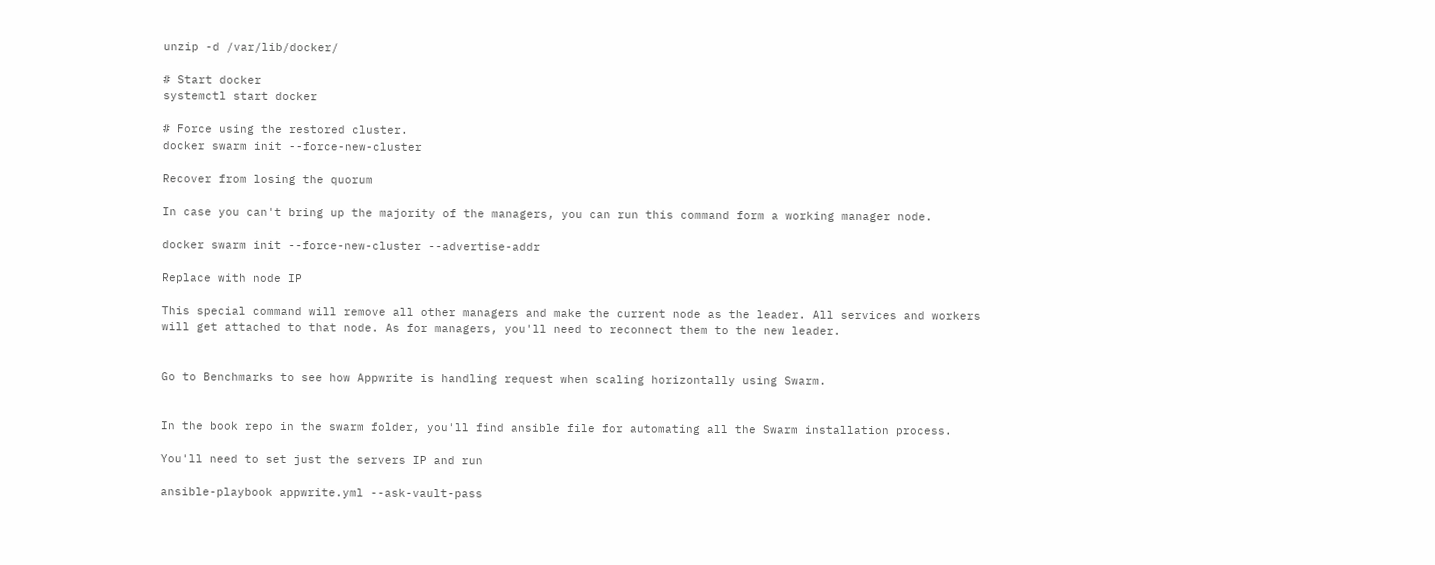unzip -d /var/lib/docker/

# Start docker
systemctl start docker

# Force using the restored cluster.
docker swarm init --force-new-cluster

Recover from losing the quorum

In case you can't bring up the majority of the managers, you can run this command form a working manager node.

docker swarm init --force-new-cluster --advertise-addr

Replace with node IP

This special command will remove all other managers and make the current node as the leader. All services and workers will get attached to that node. As for managers, you'll need to reconnect them to the new leader.


Go to Benchmarks to see how Appwrite is handling request when scaling horizontally using Swarm.


In the book repo in the swarm folder, you'll find ansible file for automating all the Swarm installation process.

You'll need to set just the servers IP and run

ansible-playbook appwrite.yml --ask-vault-pass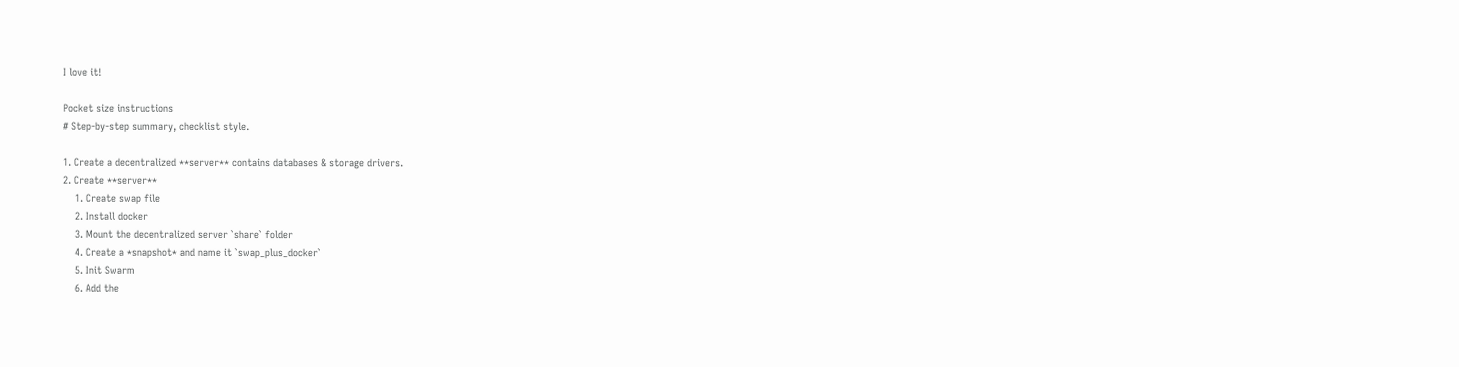I love it!

Pocket size instructions
# Step-by-step summary, checklist style.

1. Create a decentralized **server** contains databases & storage drivers.
2. Create **server**
    1. Create swap file
    2. Install docker
    3. Mount the decentralized server `share` folder
    4. Create a *snapshot* and name it `swap_plus_docker`
    5. Init Swarm
    6. Add the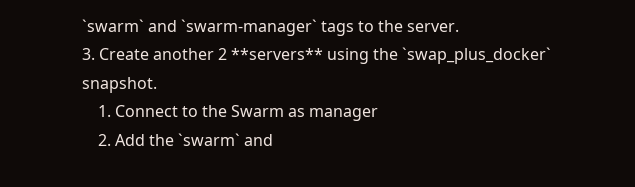`swarm` and `swarm-manager` tags to the server.
3. Create another 2 **servers** using the `swap_plus_docker` snapshot.
    1. Connect to the Swarm as manager
    2. Add the `swarm` and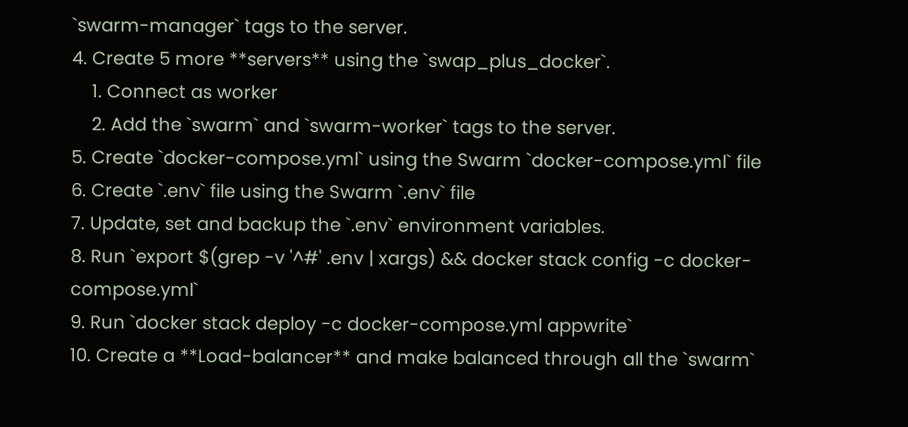`swarm-manager` tags to the server.
4. Create 5 more **servers** using the `swap_plus_docker`.
    1. Connect as worker
    2. Add the `swarm` and `swarm-worker` tags to the server.
5. Create `docker-compose.yml` using the Swarm `docker-compose.yml` file
6. Create `.env` file using the Swarm `.env` file
7. Update, set and backup the `.env` environment variables.
8. Run `export $(grep -v '^#' .env | xargs) && docker stack config -c docker-compose.yml`
9. Run `docker stack deploy -c docker-compose.yml appwrite`
10. Create a **Load-balancer** and make balanced through all the `swarm`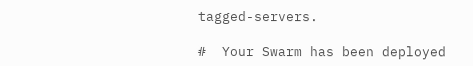tagged-servers.

#  Your Swarm has been deployed